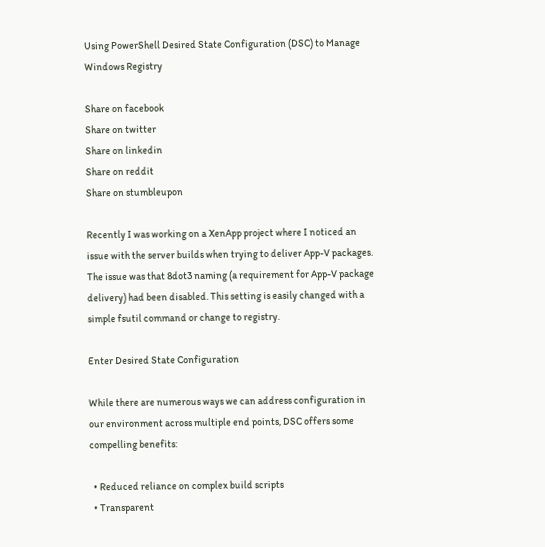Using PowerShell Desired State Configuration (DSC) to Manage Windows Registry

Share on facebook
Share on twitter
Share on linkedin
Share on reddit
Share on stumbleupon

Recently I was working on a XenApp project where I noticed an issue with the server builds when trying to deliver App-V packages. The issue was that 8dot3 naming (a requirement for App-V package delivery) had been disabled. This setting is easily changed with a simple fsutil command or change to registry.

Enter Desired State Configuration

While there are numerous ways we can address configuration in our environment across multiple end points, DSC offers some compelling benefits:

  • Reduced reliance on complex build scripts
  • Transparent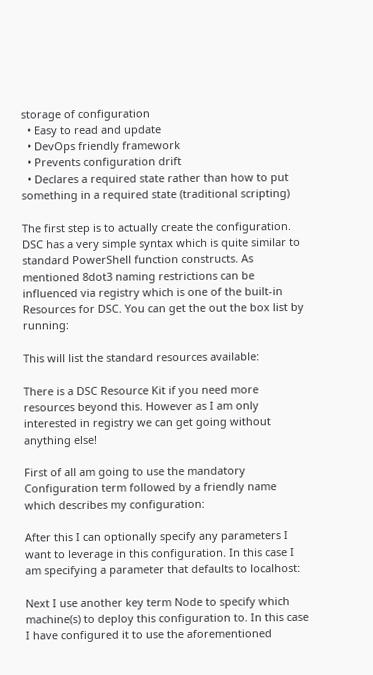storage of configuration
  • Easy to read and update
  • DevOps friendly framework
  • Prevents configuration drift
  • Declares a required state rather than how to put something in a required state (traditional scripting)

The first step is to actually create the configuration. DSC has a very simple syntax which is quite similar to standard PowerShell function constructs. As mentioned 8dot3 naming restrictions can be influenced via registry which is one of the built-in Resources for DSC. You can get the out the box list by running:

This will list the standard resources available:

There is a DSC Resource Kit if you need more resources beyond this. However as I am only interested in registry we can get going without anything else!

First of all am going to use the mandatory Configuration term followed by a friendly name which describes my configuration:

After this I can optionally specify any parameters I want to leverage in this configuration. In this case I am specifying a parameter that defaults to localhost:

Next I use another key term Node to specify which machine(s) to deploy this configuration to. In this case I have configured it to use the aforementioned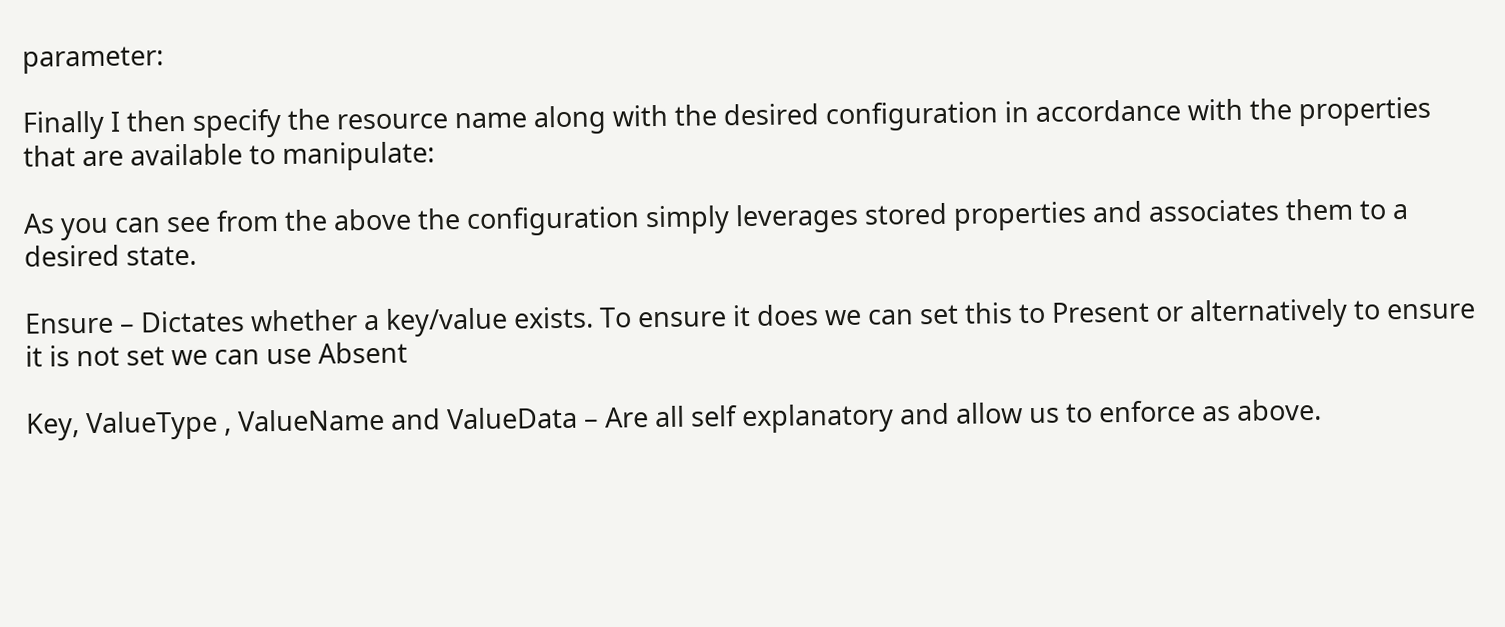parameter:

Finally I then specify the resource name along with the desired configuration in accordance with the properties that are available to manipulate:

As you can see from the above the configuration simply leverages stored properties and associates them to a desired state.

Ensure – Dictates whether a key/value exists. To ensure it does we can set this to Present or alternatively to ensure it is not set we can use Absent

Key, ValueType , ValueName and ValueData – Are all self explanatory and allow us to enforce as above.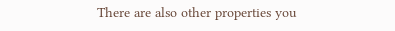There are also other properties you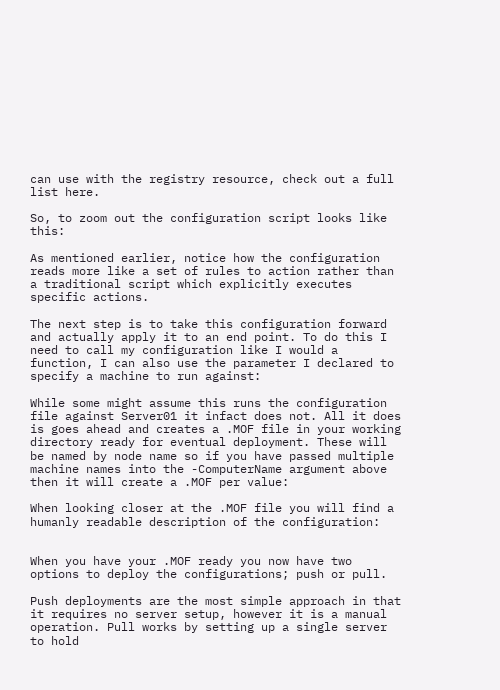can use with the registry resource, check out a full list here.

So, to zoom out the configuration script looks like this:

As mentioned earlier, notice how the configuration reads more like a set of rules to action rather than a traditional script which explicitly executes specific actions.

The next step is to take this configuration forward and actually apply it to an end point. To do this I need to call my configuration like I would a function, I can also use the parameter I declared to specify a machine to run against:

While some might assume this runs the configuration file against Server01 it infact does not. All it does is goes ahead and creates a .MOF file in your working directory ready for eventual deployment. These will be named by node name so if you have passed multiple machine names into the -ComputerName argument above then it will create a .MOF per value:

When looking closer at the .MOF file you will find a humanly readable description of the configuration:


When you have your .MOF ready you now have two options to deploy the configurations; push or pull.

Push deployments are the most simple approach in that it requires no server setup, however it is a manual operation. Pull works by setting up a single server to hold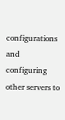configurations and configuring other servers to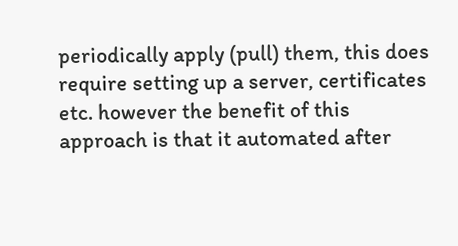periodically apply (pull) them, this does require setting up a server, certificates etc. however the benefit of this approach is that it automated after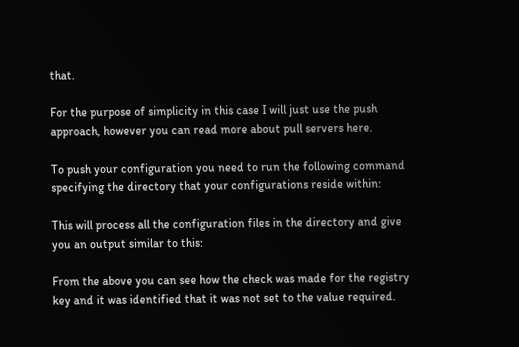that.

For the purpose of simplicity in this case I will just use the push approach, however you can read more about pull servers here.

To push your configuration you need to run the following command specifying the directory that your configurations reside within:

This will process all the configuration files in the directory and give you an output similar to this:

From the above you can see how the check was made for the registry key and it was identified that it was not set to the value required.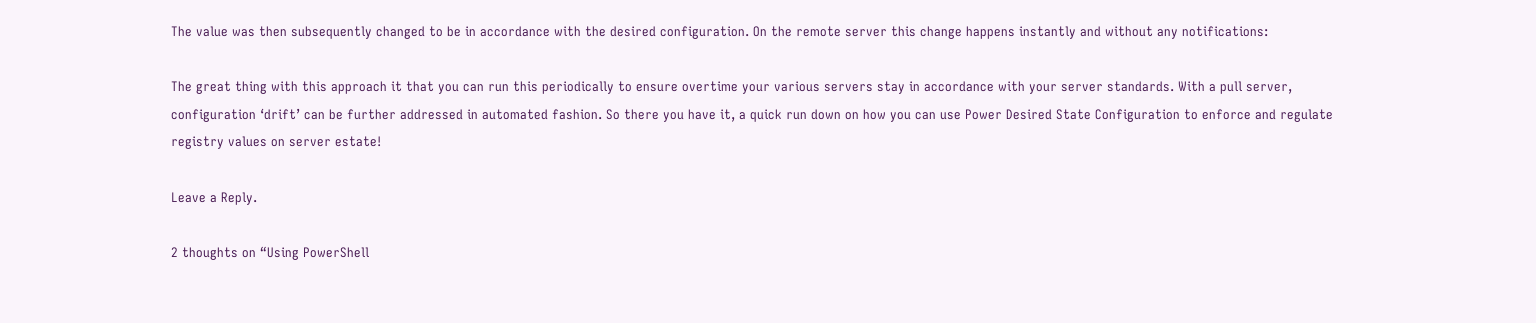The value was then subsequently changed to be in accordance with the desired configuration. On the remote server this change happens instantly and without any notifications:

The great thing with this approach it that you can run this periodically to ensure overtime your various servers stay in accordance with your server standards. With a pull server, configuration ‘drift’ can be further addressed in automated fashion. So there you have it, a quick run down on how you can use Power Desired State Configuration to enforce and regulate registry values on server estate!

Leave a Reply.

2 thoughts on “Using PowerShell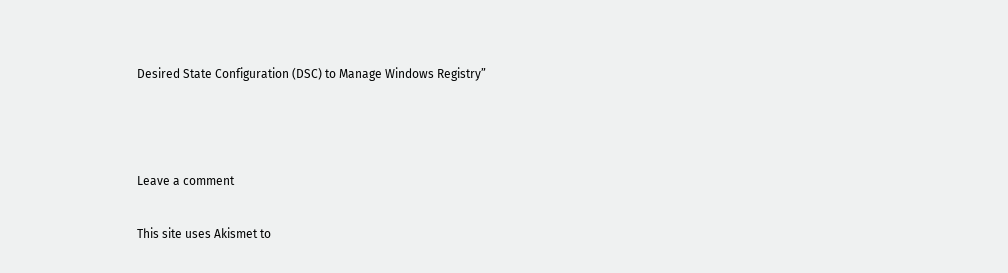Desired State Configuration (DSC) to Manage Windows Registry”



Leave a comment

This site uses Akismet to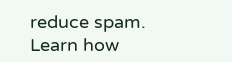reduce spam. Learn how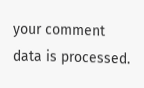your comment data is processed.